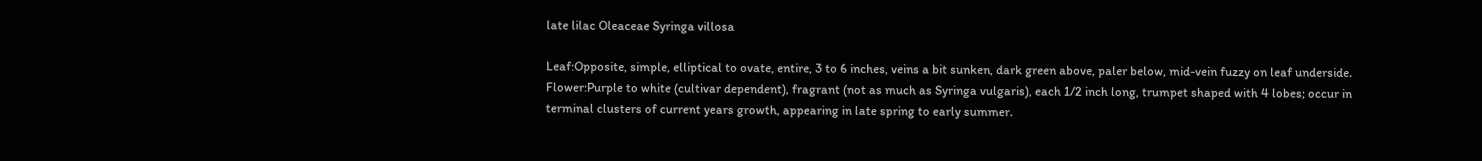late lilac Oleaceae Syringa villosa

Leaf:Opposite, simple, elliptical to ovate, entire, 3 to 6 inches, veins a bit sunken, dark green above, paler below, mid-vein fuzzy on leaf underside.
Flower:Purple to white (cultivar dependent), fragrant (not as much as Syringa vulgaris), each 1/2 inch long, trumpet shaped with 4 lobes; occur in terminal clusters of current years growth, appearing in late spring to early summer.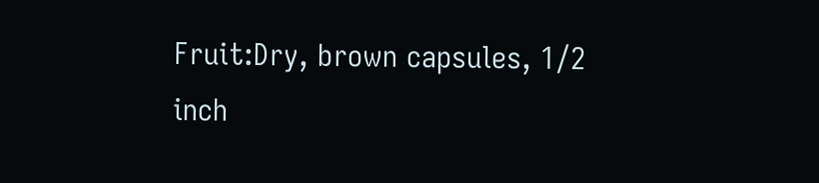Fruit:Dry, brown capsules, 1/2 inch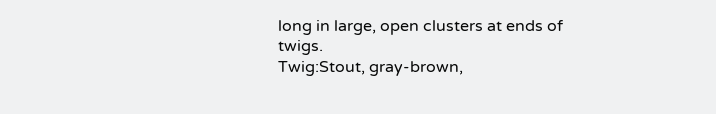long in large, open clusters at ends of twigs.
Twig:Stout, gray-brown,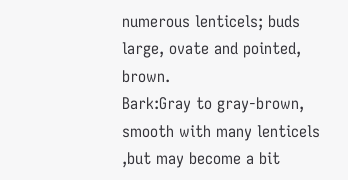numerous lenticels; buds large, ovate and pointed, brown.
Bark:Gray to gray-brown, smooth with many lenticels ,but may become a bit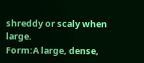shreddy or scaly when large.
Form:A large, dense,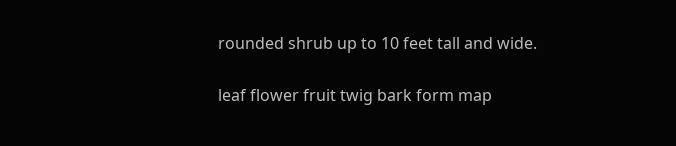rounded shrub up to 10 feet tall and wide.

leaf flower fruit twig bark form map